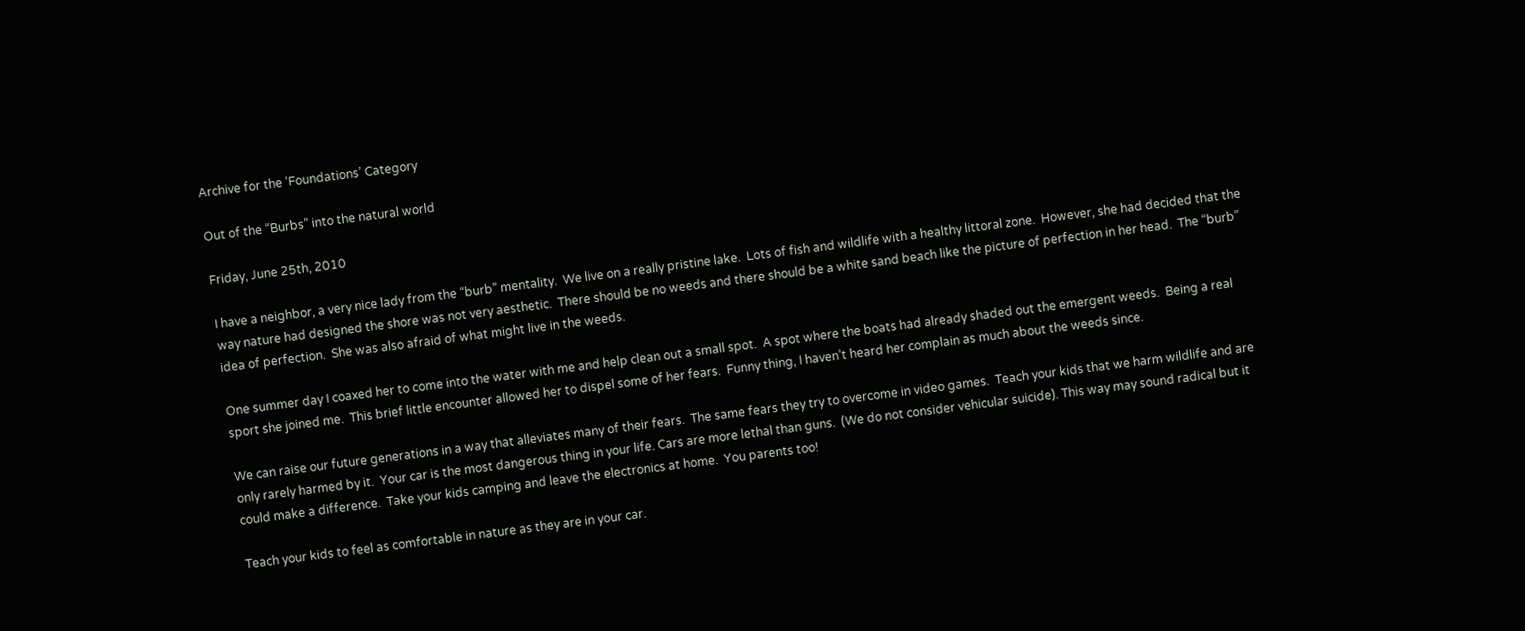Archive for the ‘Foundations’ Category

Out of the “Burbs” into the natural world

Friday, June 25th, 2010

I have a neighbor, a very nice lady from the “burb” mentality.  We live on a really pristine lake.  Lots of fish and wildlife with a healthy littoral zone.  However, she had decided that the way nature had designed the shore was not very aesthetic.  There should be no weeds and there should be a white sand beach like the picture of perfection in her head.  The “burb” idea of perfection.  She was also afraid of what might live in the weeds.

One summer day I coaxed her to come into the water with me and help clean out a small spot.  A spot where the boats had already shaded out the emergent weeds.  Being a real sport she joined me.  This brief little encounter allowed her to dispel some of her fears.  Funny thing, I haven’t heard her complain as much about the weeds since.

We can raise our future generations in a way that alleviates many of their fears.  The same fears they try to overcome in video games.  Teach your kids that we harm wildlife and are only rarely harmed by it.  Your car is the most dangerous thing in your life. Cars are more lethal than guns.  (We do not consider vehicular suicide). This way may sound radical but it could make a difference.  Take your kids camping and leave the electronics at home.  You parents too!

Teach your kids to feel as comfortable in nature as they are in your car.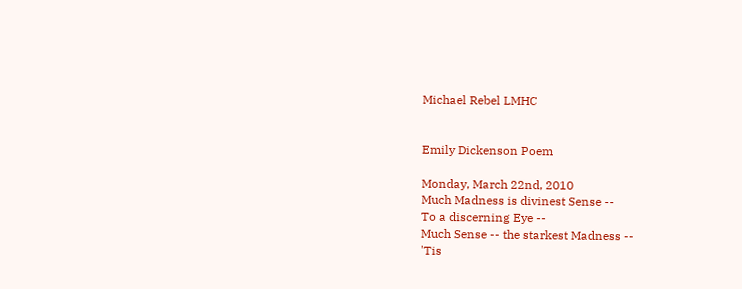Michael Rebel LMHC


Emily Dickenson Poem

Monday, March 22nd, 2010
Much Madness is divinest Sense --
To a discerning Eye --
Much Sense -- the starkest Madness --
'Tis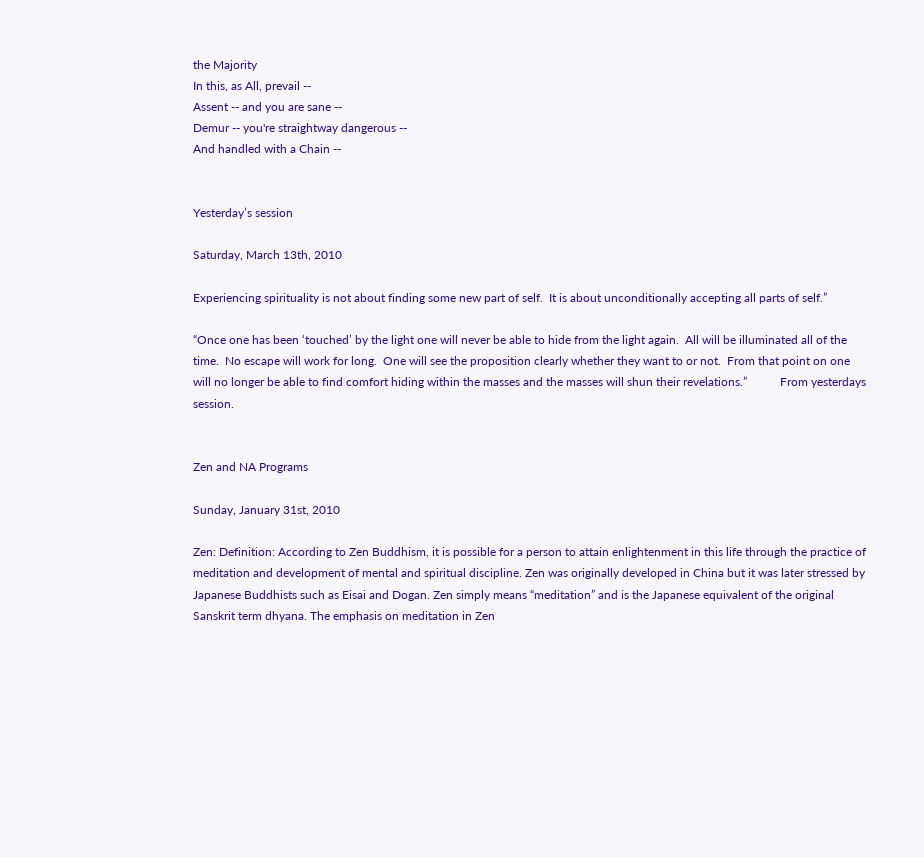the Majority
In this, as All, prevail --
Assent -- and you are sane --
Demur -- you're straightway dangerous --
And handled with a Chain --


Yesterday’s session

Saturday, March 13th, 2010

Experiencing spirituality is not about finding some new part of self.  It is about unconditionally accepting all parts of self.”

“Once one has been ‘touched’ by the light one will never be able to hide from the light again.  All will be illuminated all of the time.  No escape will work for long.  One will see the proposition clearly whether they want to or not.  From that point on one will no longer be able to find comfort hiding within the masses and the masses will shun their revelations.”           From yesterdays session.


Zen and NA Programs

Sunday, January 31st, 2010

Zen: Definition: According to Zen Buddhism, it is possible for a person to attain enlightenment in this life through the practice of meditation and development of mental and spiritual discipline. Zen was originally developed in China but it was later stressed by Japanese Buddhists such as Eisai and Dogan. Zen simply means “meditation” and is the Japanese equivalent of the original Sanskrit term dhyana. The emphasis on meditation in Zen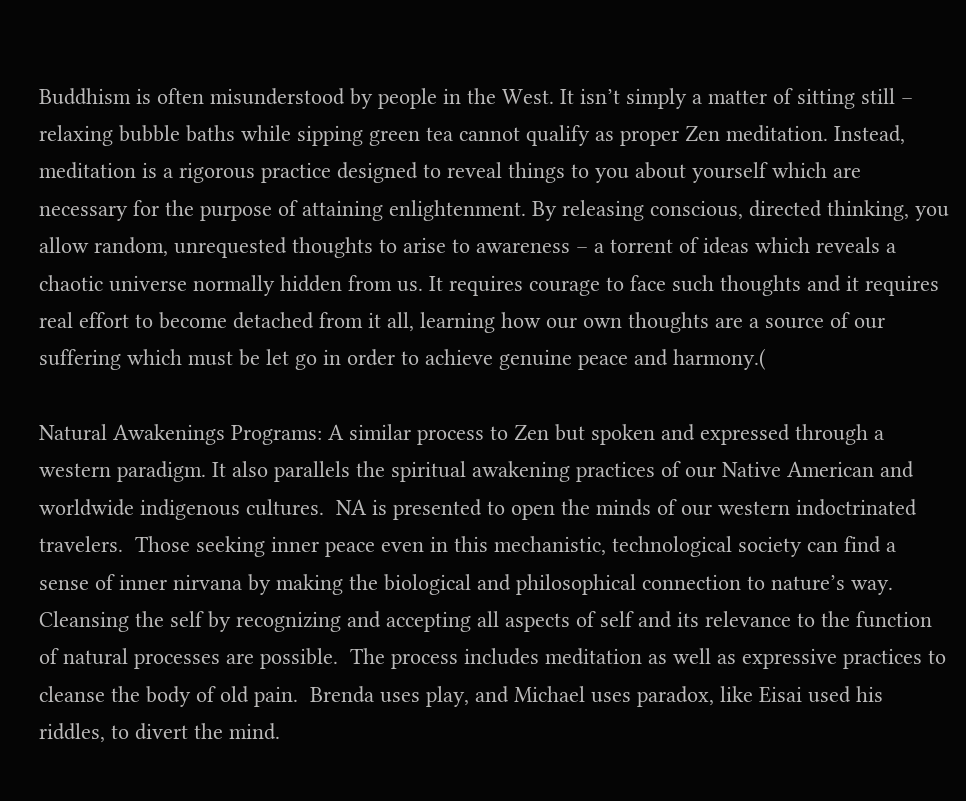Buddhism is often misunderstood by people in the West. It isn’t simply a matter of sitting still – relaxing bubble baths while sipping green tea cannot qualify as proper Zen meditation. Instead, meditation is a rigorous practice designed to reveal things to you about yourself which are necessary for the purpose of attaining enlightenment. By releasing conscious, directed thinking, you allow random, unrequested thoughts to arise to awareness – a torrent of ideas which reveals a chaotic universe normally hidden from us. It requires courage to face such thoughts and it requires real effort to become detached from it all, learning how our own thoughts are a source of our suffering which must be let go in order to achieve genuine peace and harmony.(

Natural Awakenings Programs: A similar process to Zen but spoken and expressed through a western paradigm. It also parallels the spiritual awakening practices of our Native American and worldwide indigenous cultures.  NA is presented to open the minds of our western indoctrinated travelers.  Those seeking inner peace even in this mechanistic, technological society can find a sense of inner nirvana by making the biological and philosophical connection to nature’s way.   Cleansing the self by recognizing and accepting all aspects of self and its relevance to the function of natural processes are possible.  The process includes meditation as well as expressive practices to cleanse the body of old pain.  Brenda uses play, and Michael uses paradox, like Eisai used his riddles, to divert the mind.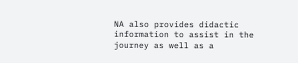NA also provides didactic information to assist in the journey as well as a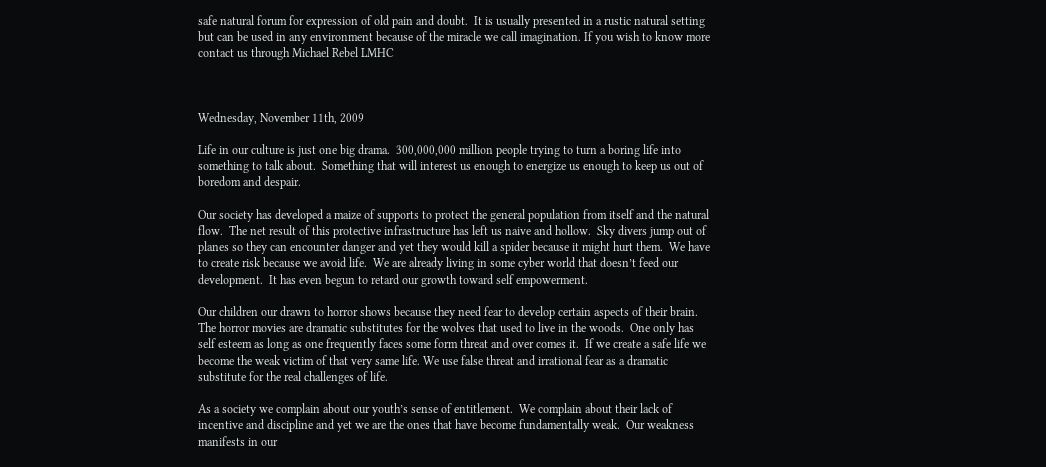safe natural forum for expression of old pain and doubt.  It is usually presented in a rustic natural setting but can be used in any environment because of the miracle we call imagination. If you wish to know more contact us through Michael Rebel LMHC



Wednesday, November 11th, 2009

Life in our culture is just one big drama.  300,000,000 million people trying to turn a boring life into something to talk about.  Something that will interest us enough to energize us enough to keep us out of boredom and despair.

Our society has developed a maize of supports to protect the general population from itself and the natural flow.  The net result of this protective infrastructure has left us naive and hollow.  Sky divers jump out of planes so they can encounter danger and yet they would kill a spider because it might hurt them.  We have to create risk because we avoid life.  We are already living in some cyber world that doesn’t feed our development.  It has even begun to retard our growth toward self empowerment.

Our children our drawn to horror shows because they need fear to develop certain aspects of their brain.  The horror movies are dramatic substitutes for the wolves that used to live in the woods.  One only has self esteem as long as one frequently faces some form threat and over comes it.  If we create a safe life we become the weak victim of that very same life. We use false threat and irrational fear as a dramatic substitute for the real challenges of life.

As a society we complain about our youth’s sense of entitlement.  We complain about their lack of incentive and discipline and yet we are the ones that have become fundamentally weak.  Our weakness manifests in our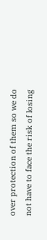over protection of them so we do not have to face the risk of losing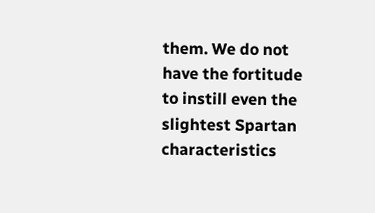them. We do not have the fortitude to instill even the slightest Spartan characteristics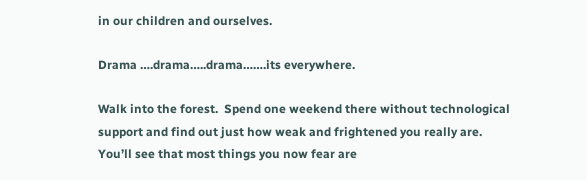in our children and ourselves.

Drama ….drama…..drama…….its everywhere.

Walk into the forest.  Spend one weekend there without technological support and find out just how weak and frightened you really are. You’ll see that most things you now fear are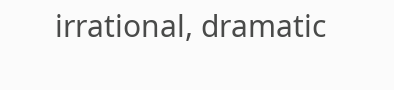irrational, dramatic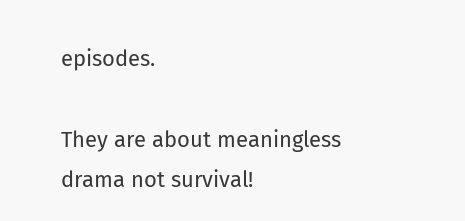episodes.

They are about meaningless drama not survival!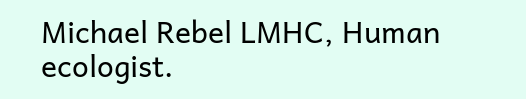Michael Rebel LMHC, Human ecologist.